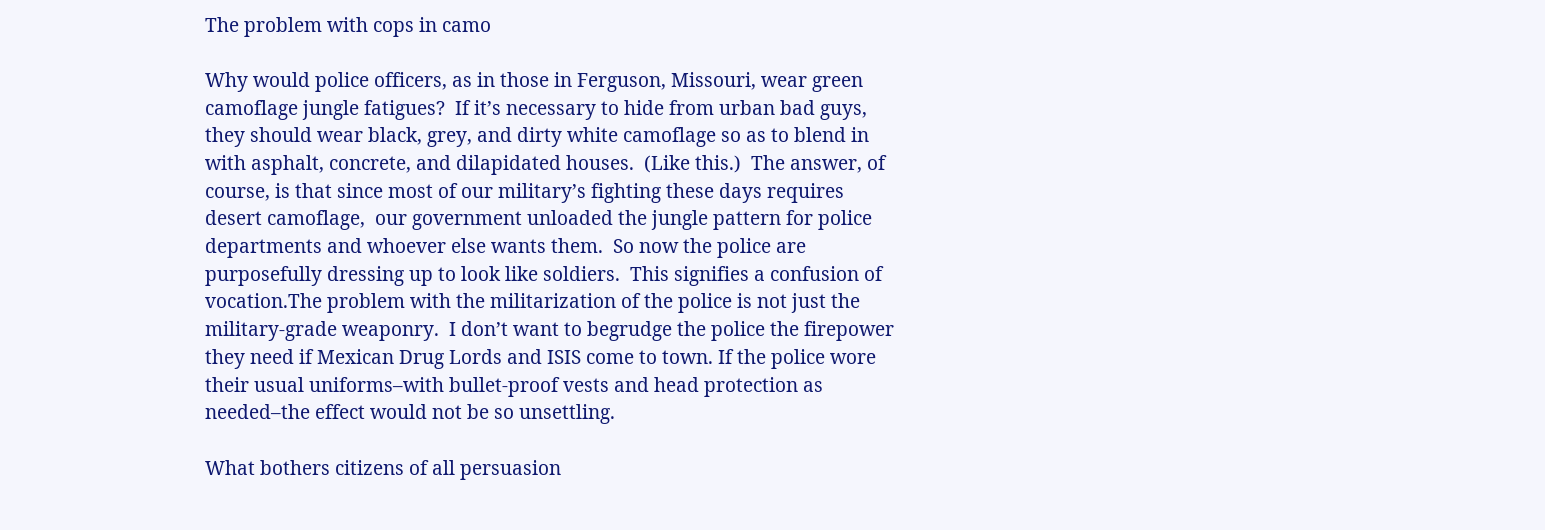The problem with cops in camo

Why would police officers, as in those in Ferguson, Missouri, wear green camoflage jungle fatigues?  If it’s necessary to hide from urban bad guys, they should wear black, grey, and dirty white camoflage so as to blend in with asphalt, concrete, and dilapidated houses.  (Like this.)  The answer, of course, is that since most of our military’s fighting these days requires desert camoflage,  our government unloaded the jungle pattern for police departments and whoever else wants them.  So now the police are purposefully dressing up to look like soldiers.  This signifies a confusion of vocation.The problem with the militarization of the police is not just the military-grade weaponry.  I don’t want to begrudge the police the firepower they need if Mexican Drug Lords and ISIS come to town. If the police wore their usual uniforms–with bullet-proof vests and head protection as needed–the effect would not be so unsettling.

What bothers citizens of all persuasion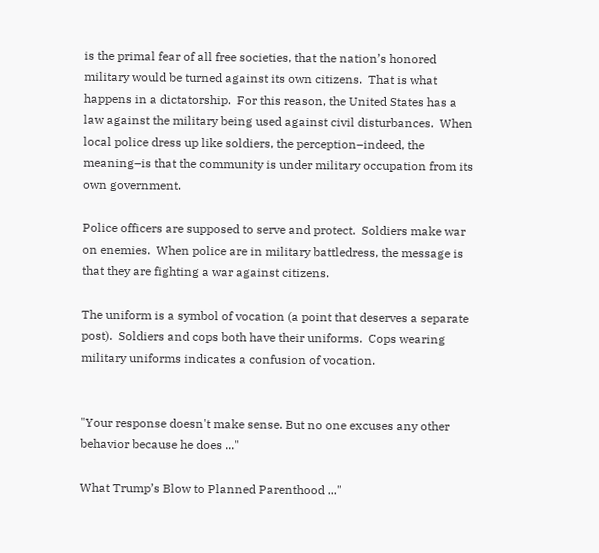is the primal fear of all free societies, that the nation’s honored military would be turned against its own citizens.  That is what happens in a dictatorship.  For this reason, the United States has a law against the military being used against civil disturbances.  When local police dress up like soldiers, the perception–indeed, the meaning–is that the community is under military occupation from its own government.

Police officers are supposed to serve and protect.  Soldiers make war on enemies.  When police are in military battledress, the message is that they are fighting a war against citizens.

The uniform is a symbol of vocation (a point that deserves a separate post).  Soldiers and cops both have their uniforms.  Cops wearing military uniforms indicates a confusion of vocation.


"Your response doesn't make sense. But no one excuses any other behavior because he does ..."

What Trump’s Blow to Planned Parenthood ..."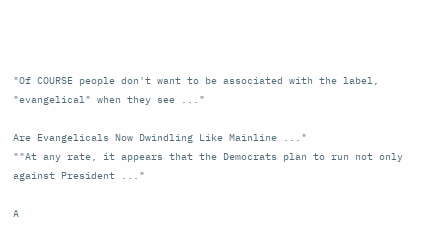"Of COURSE people don't want to be associated with the label, "evangelical" when they see ..."

Are Evangelicals Now Dwindling Like Mainline ..."
""At any rate, it appears that the Democrats plan to run not only against President ..."

A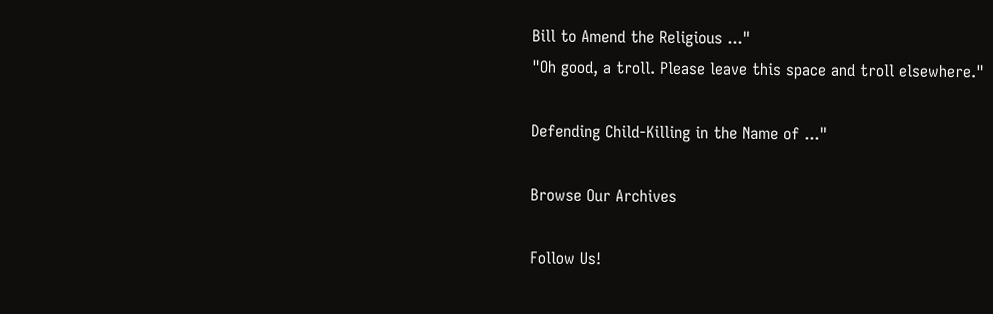Bill to Amend the Religious ..."
"Oh good, a troll. Please leave this space and troll elsewhere."

Defending Child-Killing in the Name of ..."

Browse Our Archives

Follow Us!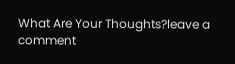What Are Your Thoughts?leave a comment